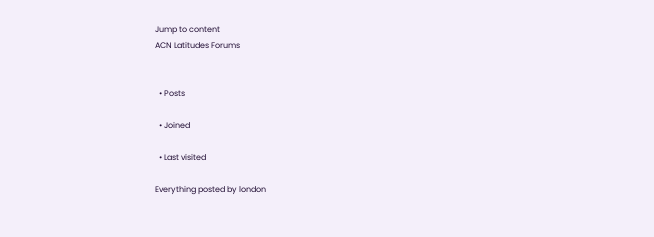Jump to content
ACN Latitudes Forums


  • Posts

  • Joined

  • Last visited

Everything posted by london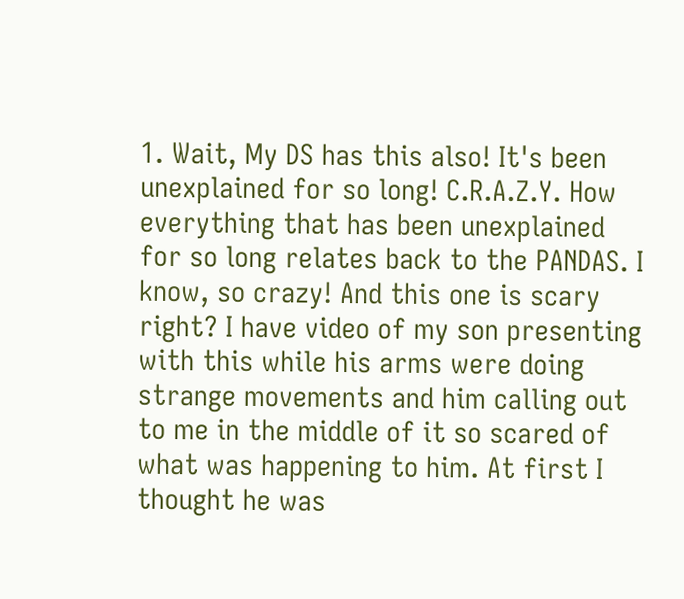1. Wait, My DS has this also! It's been unexplained for so long! C.R.A.Z.Y. How everything that has been unexplained for so long relates back to the PANDAS. I know, so crazy! And this one is scary right? I have video of my son presenting with this while his arms were doing strange movements and him calling out to me in the middle of it so scared of what was happening to him. At first I thought he was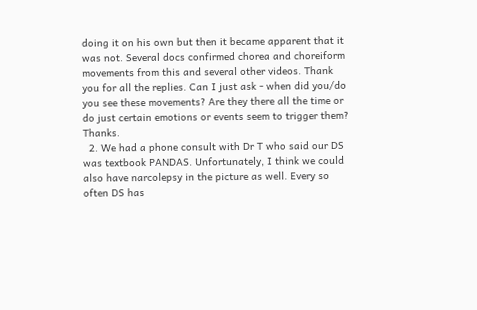doing it on his own but then it became apparent that it was not. Several docs confirmed chorea and choreiform movements from this and several other videos. Thank you for all the replies. Can I just ask - when did you/do you see these movements? Are they there all the time or do just certain emotions or events seem to trigger them? Thanks.
  2. We had a phone consult with Dr T who said our DS was textbook PANDAS. Unfortunately, I think we could also have narcolepsy in the picture as well. Every so often DS has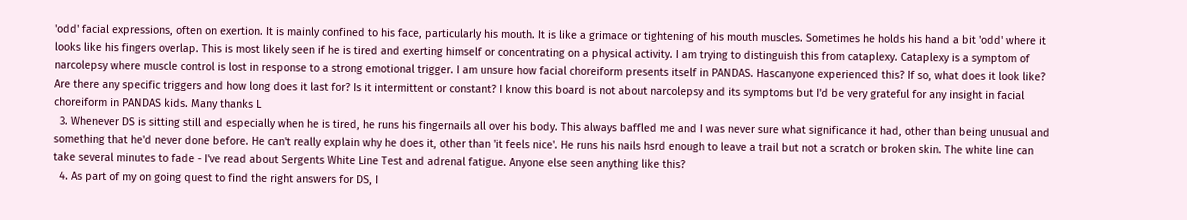'odd' facial expressions, often on exertion. It is mainly confined to his face, particularly his mouth. It is like a grimace or tightening of his mouth muscles. Sometimes he holds his hand a bit 'odd' where it looks like his fingers overlap. This is most likely seen if he is tired and exerting himself or concentrating on a physical activity. I am trying to distinguish this from cataplexy. Cataplexy is a symptom of narcolepsy where muscle control is lost in response to a strong emotional trigger. I am unsure how facial choreiform presents itself in PANDAS. Hascanyone experienced this? If so, what does it look like? Are there any specific triggers and how long does it last for? Is it intermittent or constant? I know this board is not about narcolepsy and its symptoms but I'd be very grateful for any insight in facial choreiform in PANDAS kids. Many thanks L
  3. Whenever DS is sitting still and especially when he is tired, he runs his fingernails all over his body. This always baffled me and I was never sure what significance it had, other than being unusual and something that he'd never done before. He can't really explain why he does it, other than 'it feels nice'. He runs his nails hsrd enough to leave a trail but not a scratch or broken skin. The white line can take several minutes to fade - I've read about Sergents White Line Test and adrenal fatigue. Anyone else seen anything like this?
  4. As part of my on going quest to find the right answers for DS, I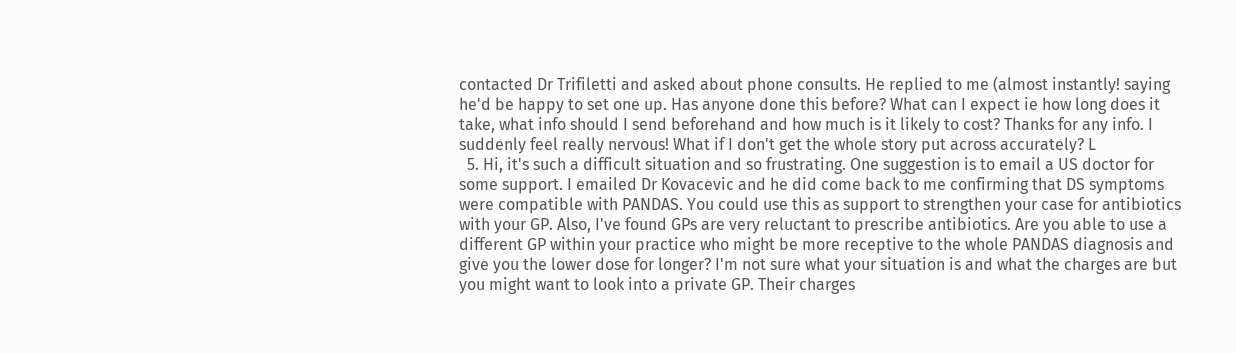contacted Dr Trifiletti and asked about phone consults. He replied to me (almost instantly! saying he'd be happy to set one up. Has anyone done this before? What can I expect ie how long does it take, what info should I send beforehand and how much is it likely to cost? Thanks for any info. I suddenly feel really nervous! What if I don't get the whole story put across accurately? L
  5. Hi, it's such a difficult situation and so frustrating. One suggestion is to email a US doctor for some support. I emailed Dr Kovacevic and he did come back to me confirming that DS symptoms were compatible with PANDAS. You could use this as support to strengthen your case for antibiotics with your GP. Also, I've found GPs are very reluctant to prescribe antibiotics. Are you able to use a different GP within your practice who might be more receptive to the whole PANDAS diagnosis and give you the lower dose for longer? I'm not sure what your situation is and what the charges are but you might want to look into a private GP. Their charges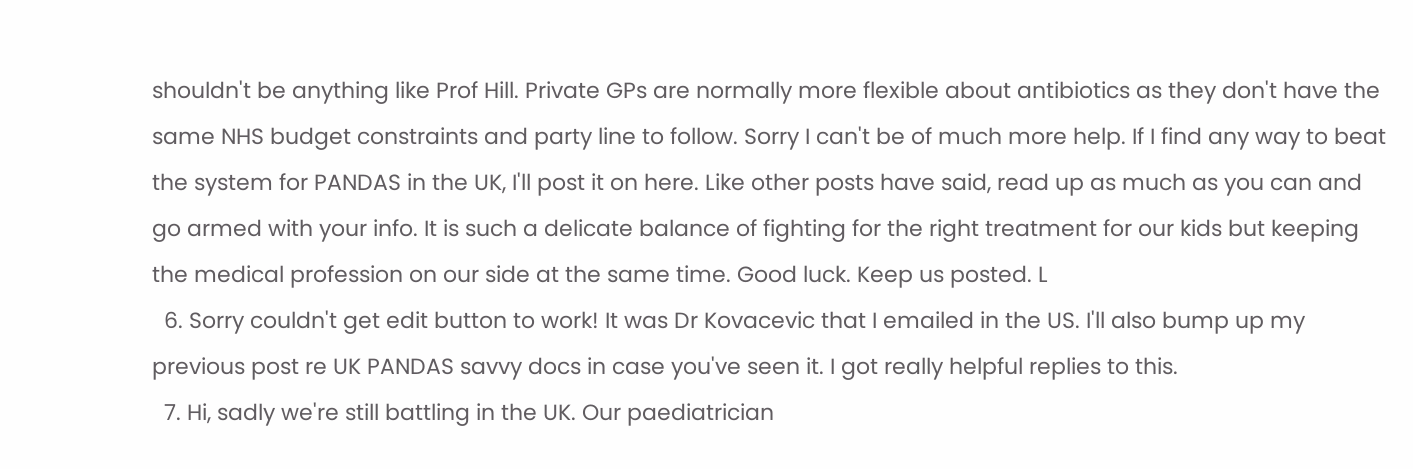shouldn't be anything like Prof Hill. Private GPs are normally more flexible about antibiotics as they don't have the same NHS budget constraints and party line to follow. Sorry I can't be of much more help. If I find any way to beat the system for PANDAS in the UK, I'll post it on here. Like other posts have said, read up as much as you can and go armed with your info. It is such a delicate balance of fighting for the right treatment for our kids but keeping the medical profession on our side at the same time. Good luck. Keep us posted. L
  6. Sorry couldn't get edit button to work! It was Dr Kovacevic that I emailed in the US. I'll also bump up my previous post re UK PANDAS savvy docs in case you've seen it. I got really helpful replies to this.
  7. Hi, sadly we're still battling in the UK. Our paediatrician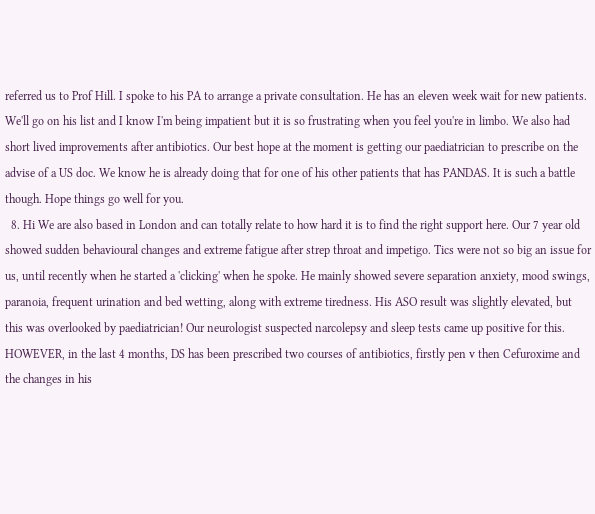referred us to Prof Hill. I spoke to his PA to arrange a private consultation. He has an eleven week wait for new patients. We'll go on his list and I know I'm being impatient but it is so frustrating when you feel you're in limbo. We also had short lived improvements after antibiotics. Our best hope at the moment is getting our paediatrician to prescribe on the advise of a US doc. We know he is already doing that for one of his other patients that has PANDAS. It is such a battle though. Hope things go well for you.
  8. Hi We are also based in London and can totally relate to how hard it is to find the right support here. Our 7 year old showed sudden behavioural changes and extreme fatigue after strep throat and impetigo. Tics were not so big an issue for us, until recently when he started a 'clicking' when he spoke. He mainly showed severe separation anxiety, mood swings, paranoia, frequent urination and bed wetting, along with extreme tiredness. His ASO result was slightly elevated, but this was overlooked by paediatrician! Our neurologist suspected narcolepsy and sleep tests came up positive for this. HOWEVER, in the last 4 months, DS has been prescribed two courses of antibiotics, firstly pen v then Cefuroxime and the changes in his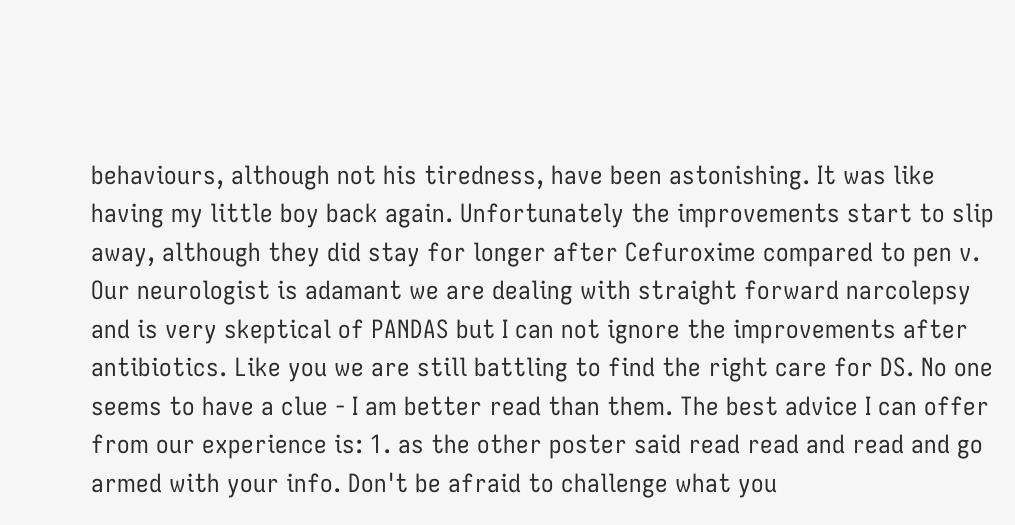behaviours, although not his tiredness, have been astonishing. It was like having my little boy back again. Unfortunately the improvements start to slip away, although they did stay for longer after Cefuroxime compared to pen v. Our neurologist is adamant we are dealing with straight forward narcolepsy and is very skeptical of PANDAS but I can not ignore the improvements after antibiotics. Like you we are still battling to find the right care for DS. No one seems to have a clue - I am better read than them. The best advice I can offer from our experience is: 1. as the other poster said read read and read and go armed with your info. Don't be afraid to challenge what you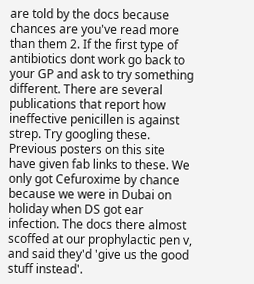are told by the docs because chances are you've read more than them 2. If the first type of antibiotics dont work go back to your GP and ask to try something different. There are several publications that report how ineffective penicillen is against strep. Try googling these. Previous posters on this site have given fab links to these. We only got Cefuroxime by chance because we were in Dubai on holiday when DS got ear infection. The docs there almost scoffed at our prophylactic pen v, and said they'd 'give us the good stuff instead'.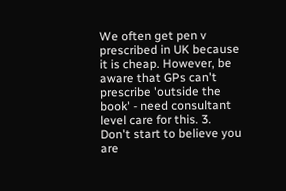We often get pen v prescribed in UK because it is cheap. However, be aware that GPs can't prescribe 'outside the book' - need consultant level care for this. 3. Don't start to believe you are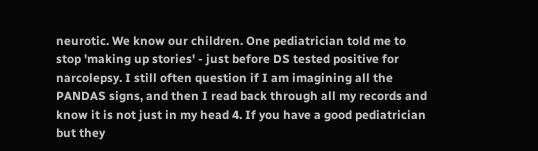neurotic. We know our children. One pediatrician told me to stop 'making up stories' - just before DS tested positive for narcolepsy. I still often question if I am imagining all the PANDAS signs, and then I read back through all my records and know it is not just in my head 4. If you have a good pediatrician but they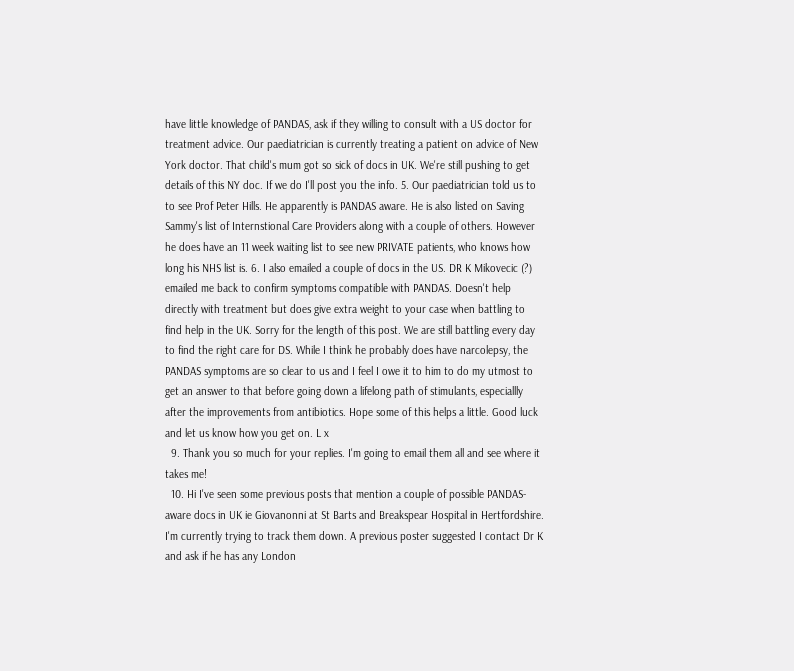have little knowledge of PANDAS, ask if they willing to consult with a US doctor for treatment advice. Our paediatrician is currently treating a patient on advice of New York doctor. That child's mum got so sick of docs in UK. We're still pushing to get details of this NY doc. If we do I'll post you the info. 5. Our paediatrician told us to to see Prof Peter Hills. He apparently is PANDAS aware. He is also listed on Saving Sammy's list of Internstional Care Providers along with a couple of others. However he does have an 11 week waiting list to see new PRIVATE patients, who knows how long his NHS list is. 6. I also emailed a couple of docs in the US. DR K Mikovecic (?) emailed me back to confirm symptoms compatible with PANDAS. Doesn't help directly with treatment but does give extra weight to your case when battling to find help in the UK. Sorry for the length of this post. We are still battling every day to find the right care for DS. While I think he probably does have narcolepsy, the PANDAS symptoms are so clear to us and I feel I owe it to him to do my utmost to get an answer to that before going down a lifelong path of stimulants, especiallly after the improvements from antibiotics. Hope some of this helps a little. Good luck and let us know how you get on. L x
  9. Thank you so much for your replies. I'm going to email them all and see where it takes me!
  10. Hi I've seen some previous posts that mention a couple of possible PANDAS-aware docs in UK ie Giovanonni at St Barts and Breakspear Hospital in Hertfordshire. I'm currently trying to track them down. A previous poster suggested I contact Dr K and ask if he has any London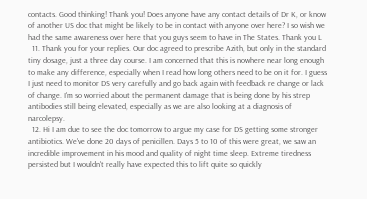contacts. Good thinking! Thank you! Does anyone have any contact details of Dr K, or know of another US doc that might be likely to be in contact with anyone over here? I so wish we had the same awareness over here that you guys seem to have in The States. Thank you L
  11. Thank you for your replies. Our doc agreed to prescribe Azith, but only in the standard tiny dosage, just a three day course. I am concerned that this is nowhere near long enough to make any difference, especially when I read how long others need to be on it for. I guess I just need to monitor DS very carefully and go back again with feedback re change or lack of change. I'm so worried about the permanent damage that is being done by his strep antibodies still being elevated, especially as we are also looking at a diagnosis of narcolepsy.
  12. Hi I am due to see the doc tomorrow to argue my case for DS getting some stronger antibiotics. We've done 20 days of penicillen. Days 5 to 10 of this were great, we saw an incredible improvement in his mood and quality of night time sleep. Extreme tiredness persisted but I wouldn't really have expected this to lift quite so quickly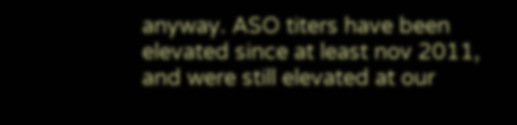anyway. ASO titers have been elevated since at least nov 2011, and were still elevated at our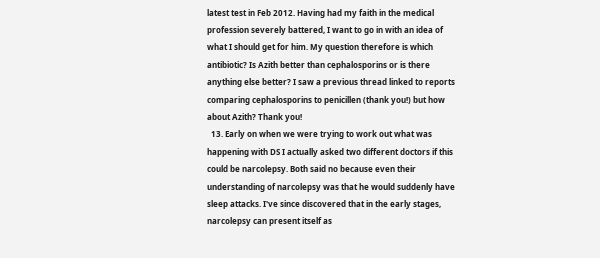latest test in Feb 2012. Having had my faith in the medical profession severely battered, I want to go in with an idea of what I should get for him. My question therefore is which antibiotic? Is Azith better than cephalosporins or is there anything else better? I saw a previous thread linked to reports comparing cephalosporins to penicillen (thank you!) but how about Azith? Thank you!
  13. Early on when we were trying to work out what was happening with DS I actually asked two different doctors if this could be narcolepsy. Both said no because even their understanding of narcolepsy was that he would suddenly have sleep attacks. I've since discovered that in the early stages, narcolepsy can present itself as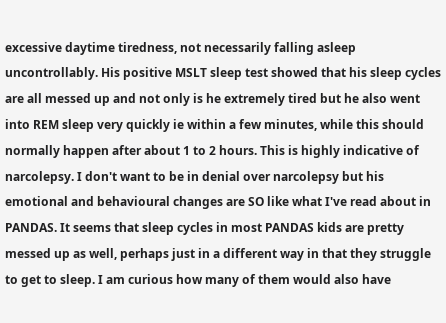excessive daytime tiredness, not necessarily falling asleep uncontrollably. His positive MSLT sleep test showed that his sleep cycles are all messed up and not only is he extremely tired but he also went into REM sleep very quickly ie within a few minutes, while this should normally happen after about 1 to 2 hours. This is highly indicative of narcolepsy. I don't want to be in denial over narcolepsy but his emotional and behavioural changes are SO like what I've read about in PANDAS. It seems that sleep cycles in most PANDAS kids are pretty messed up as well, perhaps just in a different way in that they struggle to get to sleep. I am curious how many of them would also have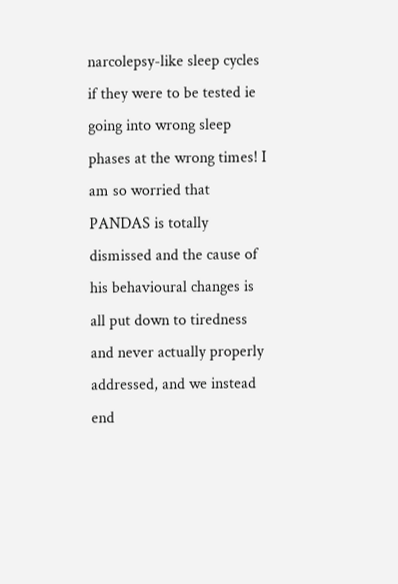narcolepsy-like sleep cycles if they were to be tested ie going into wrong sleep phases at the wrong times! I am so worried that PANDAS is totally dismissed and the cause of his behavioural changes is all put down to tiredness and never actually properly addressed, and we instead end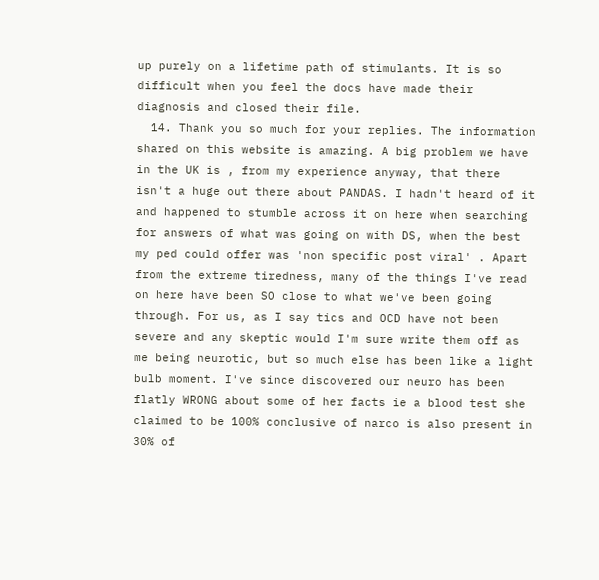up purely on a lifetime path of stimulants. It is so difficult when you feel the docs have made their diagnosis and closed their file.
  14. Thank you so much for your replies. The information shared on this website is amazing. A big problem we have in the UK is , from my experience anyway, that there isn't a huge out there about PANDAS. I hadn't heard of it and happened to stumble across it on here when searching for answers of what was going on with DS, when the best my ped could offer was 'non specific post viral' . Apart from the extreme tiredness, many of the things I've read on here have been SO close to what we've been going through. For us, as I say tics and OCD have not been severe and any skeptic would I'm sure write them off as me being neurotic, but so much else has been like a light bulb moment. I've since discovered our neuro has been flatly WRONG about some of her facts ie a blood test she claimed to be 100% conclusive of narco is also present in 30% of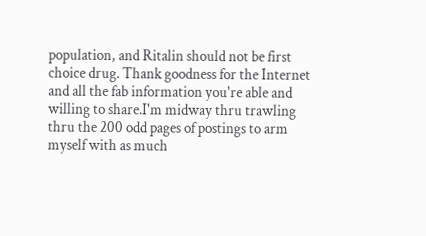population, and Ritalin should not be first choice drug. Thank goodness for the Internet and all the fab information you're able and willing to share.I'm midway thru trawling thru the 200 odd pages of postings to arm myself with as much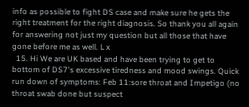info as possible to fight DS case and make sure he gets the right treatment for the right diagnosis. So thank you all again for answering not just my question but all those that have gone before me as well. L x
  15. Hi We are UK based and have been trying to get to bottom of DS7's excessive tiredness and mood swings. Quick run down of symptoms: Feb 11:sore throat and Impetigo (no throat swab done but suspect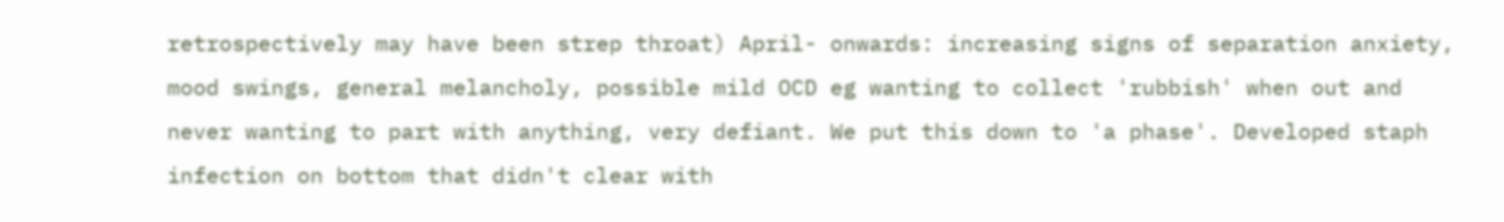retrospectively may have been strep throat) April- onwards: increasing signs of separation anxiety, mood swings, general melancholy, possible mild OCD eg wanting to collect 'rubbish' when out and never wanting to part with anything, very defiant. We put this down to 'a phase'. Developed staph infection on bottom that didn't clear with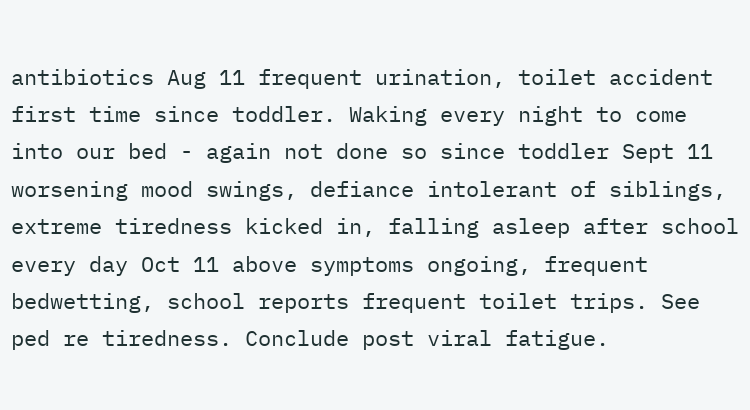antibiotics Aug 11 frequent urination, toilet accident first time since toddler. Waking every night to come into our bed - again not done so since toddler Sept 11 worsening mood swings, defiance intolerant of siblings, extreme tiredness kicked in, falling asleep after school every day Oct 11 above symptoms ongoing, frequent bedwetting, school reports frequent toilet trips. See ped re tiredness. Conclude post viral fatigue.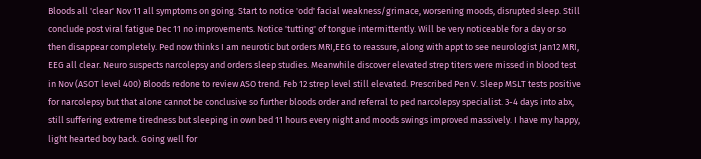Bloods all 'clear' Nov 11 all symptoms on going. Start to notice 'odd' facial weakness/grimace, worsening moods, disrupted sleep. Still conclude post viral fatigue Dec 11 no improvements. Notice 'tutting' of tongue intermittently. Will be very noticeable for a day or so then disappear completely. Ped now thinks I am neurotic but orders MRI,EEG to reassure, along with appt to see neurologist Jan12 MRI, EEG all clear. Neuro suspects narcolepsy and orders sleep studies. Meanwhile discover elevated strep titers were missed in blood test in Nov (ASOT level 400) Bloods redone to review ASO trend. Feb 12 strep level still elevated. Prescribed Pen V. Sleep MSLT tests positive for narcolepsy but that alone cannot be conclusive so further bloods order and referral to ped narcolepsy specialist. 3-4 days into abx, still suffering extreme tiredness but sleeping in own bed 11 hours every night and moods swings improved massively. I have my happy, light hearted boy back. Going well for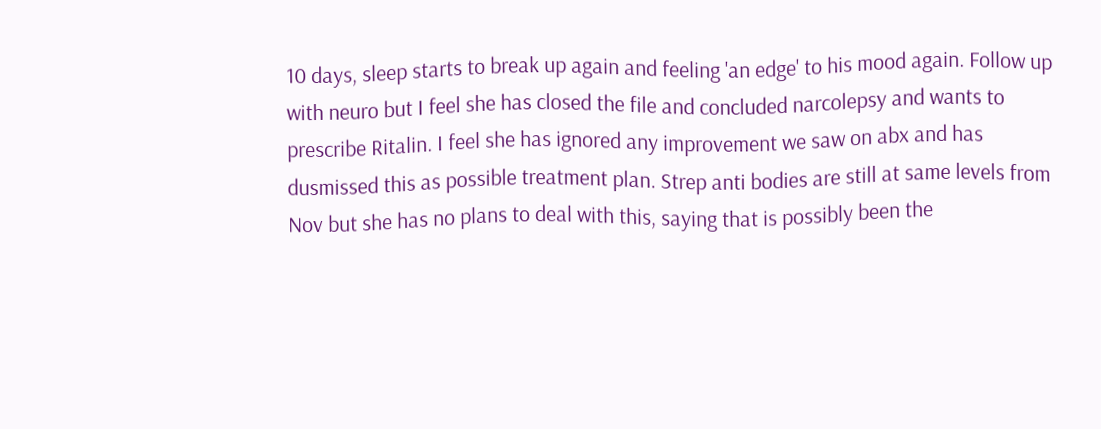10 days, sleep starts to break up again and feeling 'an edge' to his mood again. Follow up with neuro but I feel she has closed the file and concluded narcolepsy and wants to prescribe Ritalin. I feel she has ignored any improvement we saw on abx and has dusmissed this as possible treatment plan. Strep anti bodies are still at same levels from Nov but she has no plans to deal with this, saying that is possibly been the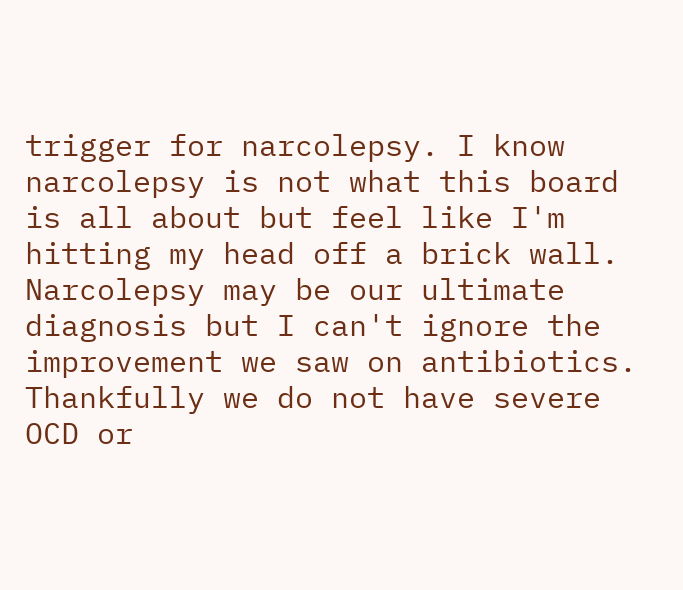trigger for narcolepsy. I know narcolepsy is not what this board is all about but feel like I'm hitting my head off a brick wall. Narcolepsy may be our ultimate diagnosis but I can't ignore the improvement we saw on antibiotics. Thankfully we do not have severe OCD or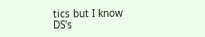tics but I know DS's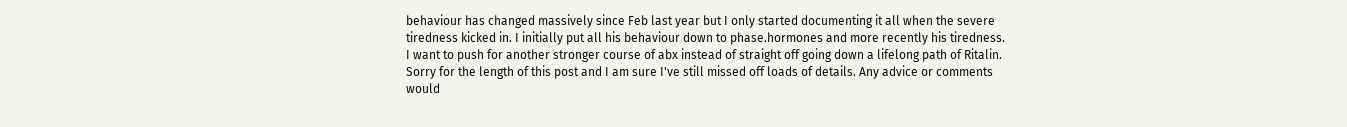behaviour has changed massively since Feb last year but I only started documenting it all when the severe tiredness kicked in. I initially put all his behaviour down to phase.hormones and more recently his tiredness. I want to push for another stronger course of abx instead of straight off going down a lifelong path of Ritalin. Sorry for the length of this post and I am sure I've still missed off loads of details. Any advice or comments would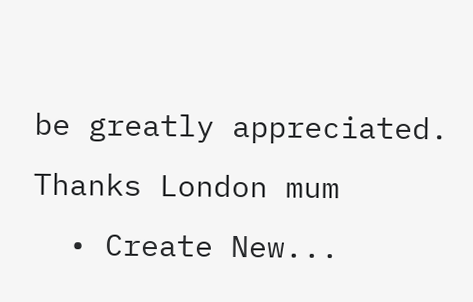be greatly appreciated. Thanks London mum
  • Create New...